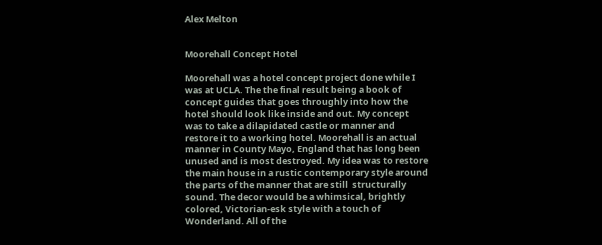Alex Melton


Moorehall Concept Hotel

Moorehall was a hotel concept project done while I was at UCLA. The the final result being a book of concept guides that goes throughly into how the hotel should look like inside and out. My concept was to take a dilapidated castle or manner and restore it to a working hotel. Moorehall is an actual manner in County Mayo, England that has long been unused and is most destroyed. My idea was to restore the main house in a rustic contemporary style around the parts of the manner that are still  structurally sound. The decor would be a whimsical, brightly colored, Victorian-esk style with a touch of Wonderland. All of the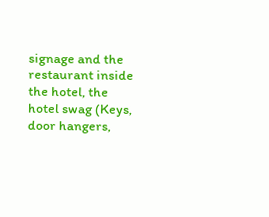signage and the restaurant inside the hotel, the hotel swag (Keys, door hangers,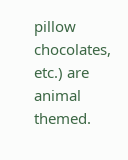pillow chocolates, etc.) are animal themed.